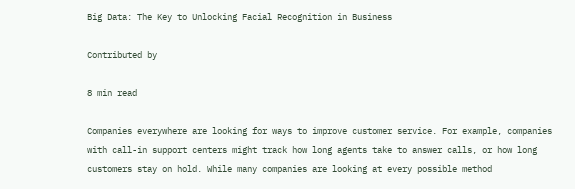Big Data: The Key to Unlocking Facial Recognition in Business

Contributed by

8 min read

Companies everywhere are looking for ways to improve customer service. For example, companies with call-in support centers might track how long agents take to answer calls, or how long customers stay on hold. While many companies are looking at every possible method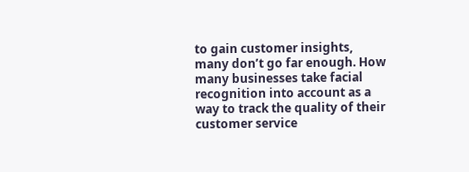to gain customer insights, many don’t go far enough. How many businesses take facial recognition into account as a way to track the quality of their customer service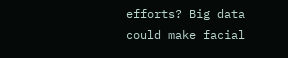efforts? Big data could make facial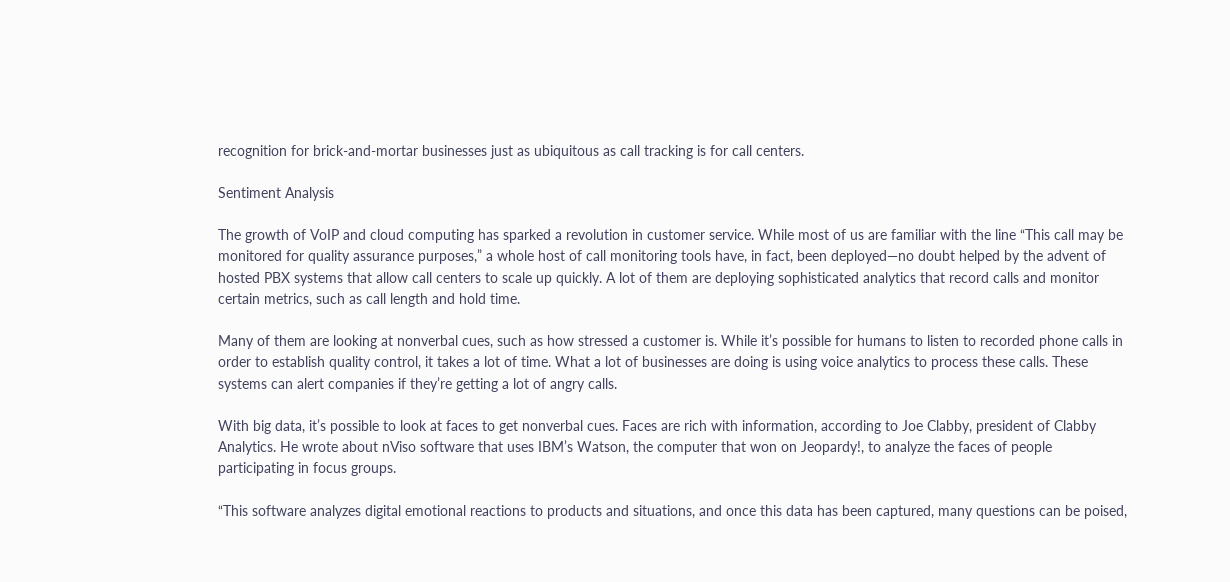recognition for brick-and-mortar businesses just as ubiquitous as call tracking is for call centers.

Sentiment Analysis

The growth of VoIP and cloud computing has sparked a revolution in customer service. While most of us are familiar with the line “This call may be monitored for quality assurance purposes,” a whole host of call monitoring tools have, in fact, been deployed—no doubt helped by the advent of hosted PBX systems that allow call centers to scale up quickly. A lot of them are deploying sophisticated analytics that record calls and monitor certain metrics, such as call length and hold time.

Many of them are looking at nonverbal cues, such as how stressed a customer is. While it’s possible for humans to listen to recorded phone calls in order to establish quality control, it takes a lot of time. What a lot of businesses are doing is using voice analytics to process these calls. These systems can alert companies if they’re getting a lot of angry calls.

With big data, it’s possible to look at faces to get nonverbal cues. Faces are rich with information, according to Joe Clabby, president of Clabby Analytics. He wrote about nViso software that uses IBM’s Watson, the computer that won on Jeopardy!, to analyze the faces of people participating in focus groups.

“This software analyzes digital emotional reactions to products and situations, and once this data has been captured, many questions can be poised,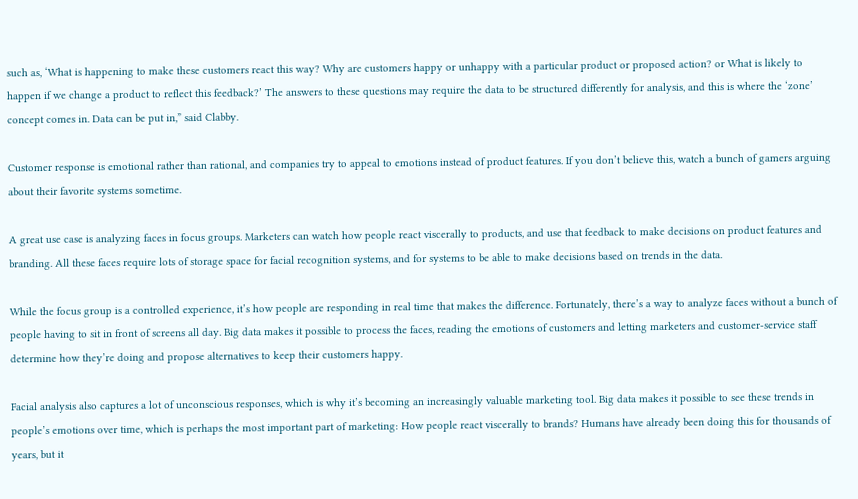such as, ‘What is happening to make these customers react this way? Why are customers happy or unhappy with a particular product or proposed action? or What is likely to happen if we change a product to reflect this feedback?’ The answers to these questions may require the data to be structured differently for analysis, and this is where the ‘zone’ concept comes in. Data can be put in,” said Clabby.

Customer response is emotional rather than rational, and companies try to appeal to emotions instead of product features. If you don’t believe this, watch a bunch of gamers arguing about their favorite systems sometime.

A great use case is analyzing faces in focus groups. Marketers can watch how people react viscerally to products, and use that feedback to make decisions on product features and branding. All these faces require lots of storage space for facial recognition systems, and for systems to be able to make decisions based on trends in the data.

While the focus group is a controlled experience, it’s how people are responding in real time that makes the difference. Fortunately, there’s a way to analyze faces without a bunch of people having to sit in front of screens all day. Big data makes it possible to process the faces, reading the emotions of customers and letting marketers and customer-service staff determine how they’re doing and propose alternatives to keep their customers happy.

Facial analysis also captures a lot of unconscious responses, which is why it’s becoming an increasingly valuable marketing tool. Big data makes it possible to see these trends in people’s emotions over time, which is perhaps the most important part of marketing: How people react viscerally to brands? Humans have already been doing this for thousands of years, but it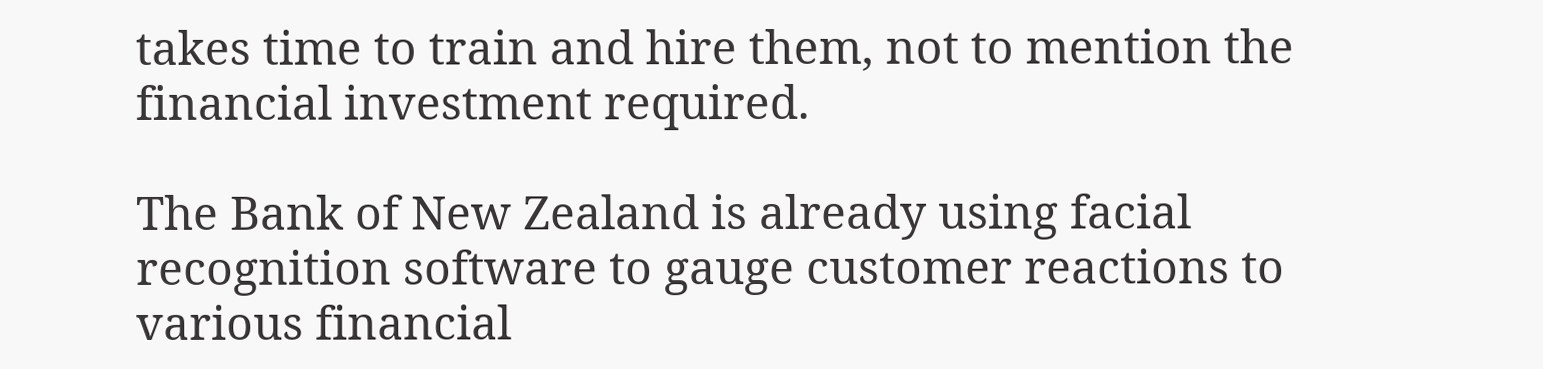takes time to train and hire them, not to mention the financial investment required.

The Bank of New Zealand is already using facial recognition software to gauge customer reactions to various financial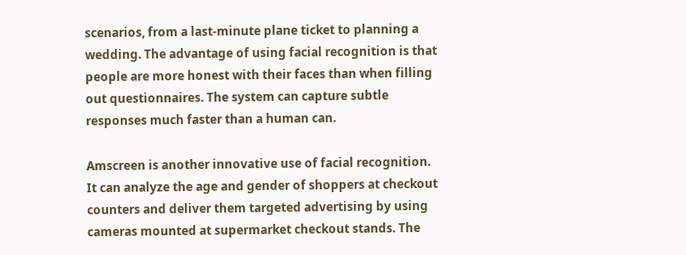scenarios, from a last-minute plane ticket to planning a wedding. The advantage of using facial recognition is that people are more honest with their faces than when filling out questionnaires. The system can capture subtle responses much faster than a human can.

Amscreen is another innovative use of facial recognition. It can analyze the age and gender of shoppers at checkout counters and deliver them targeted advertising by using cameras mounted at supermarket checkout stands. The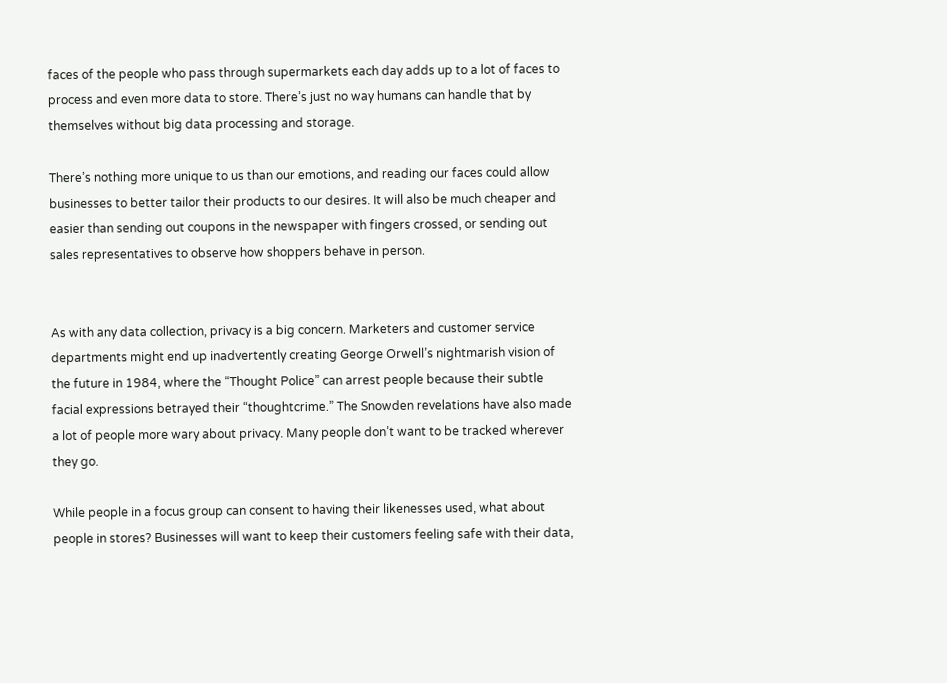faces of the people who pass through supermarkets each day adds up to a lot of faces to process and even more data to store. There’s just no way humans can handle that by themselves without big data processing and storage.

There’s nothing more unique to us than our emotions, and reading our faces could allow businesses to better tailor their products to our desires. It will also be much cheaper and easier than sending out coupons in the newspaper with fingers crossed, or sending out sales representatives to observe how shoppers behave in person.


As with any data collection, privacy is a big concern. Marketers and customer service departments might end up inadvertently creating George Orwell’s nightmarish vision of the future in 1984, where the “Thought Police” can arrest people because their subtle facial expressions betrayed their “thoughtcrime.” The Snowden revelations have also made a lot of people more wary about privacy. Many people don’t want to be tracked wherever they go.

While people in a focus group can consent to having their likenesses used, what about people in stores? Businesses will want to keep their customers feeling safe with their data,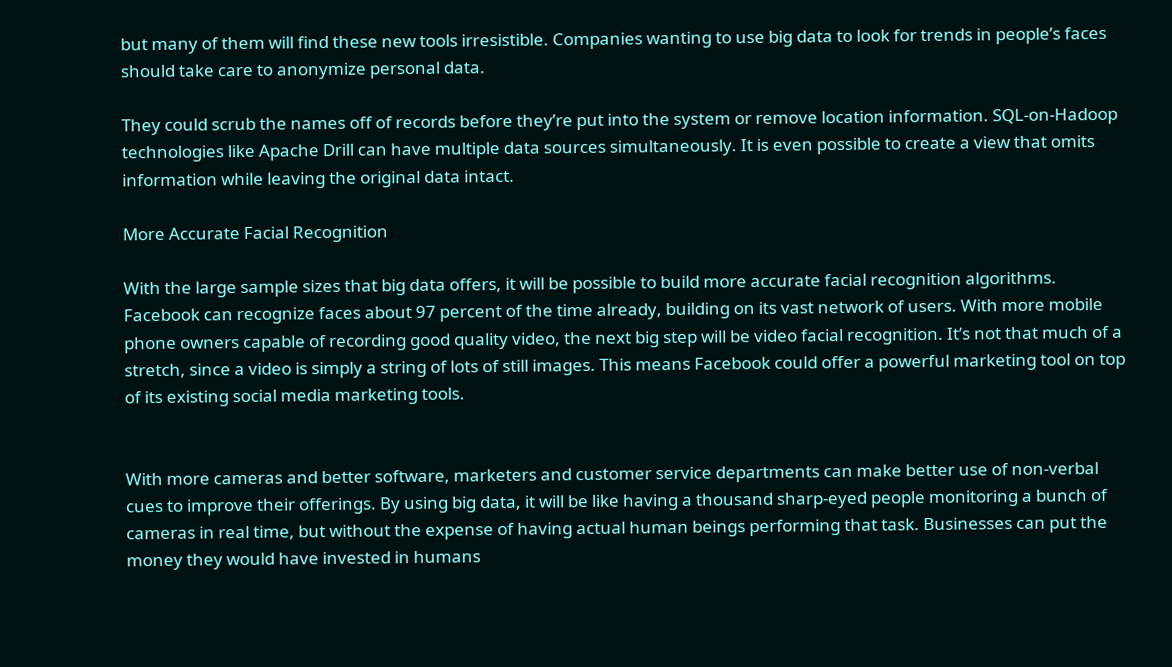but many of them will find these new tools irresistible. Companies wanting to use big data to look for trends in people’s faces should take care to anonymize personal data.

They could scrub the names off of records before they’re put into the system or remove location information. SQL-on-Hadoop technologies like Apache Drill can have multiple data sources simultaneously. It is even possible to create a view that omits information while leaving the original data intact.

More Accurate Facial Recognition

With the large sample sizes that big data offers, it will be possible to build more accurate facial recognition algorithms. Facebook can recognize faces about 97 percent of the time already, building on its vast network of users. With more mobile phone owners capable of recording good quality video, the next big step will be video facial recognition. It’s not that much of a stretch, since a video is simply a string of lots of still images. This means Facebook could offer a powerful marketing tool on top of its existing social media marketing tools.


With more cameras and better software, marketers and customer service departments can make better use of non-verbal cues to improve their offerings. By using big data, it will be like having a thousand sharp-eyed people monitoring a bunch of cameras in real time, but without the expense of having actual human beings performing that task. Businesses can put the money they would have invested in humans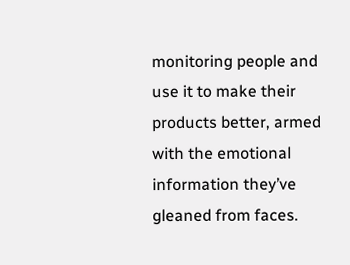monitoring people and use it to make their products better, armed with the emotional information they’ve gleaned from faces.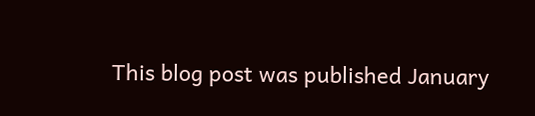This blog post was published January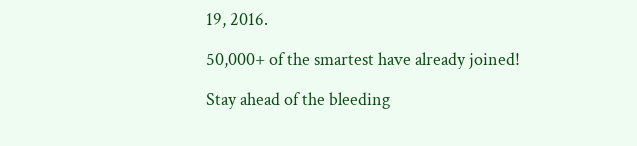19, 2016.

50,000+ of the smartest have already joined!

Stay ahead of the bleeding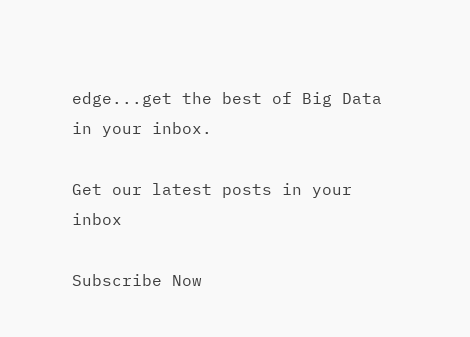edge...get the best of Big Data in your inbox.

Get our latest posts in your inbox

Subscribe Now